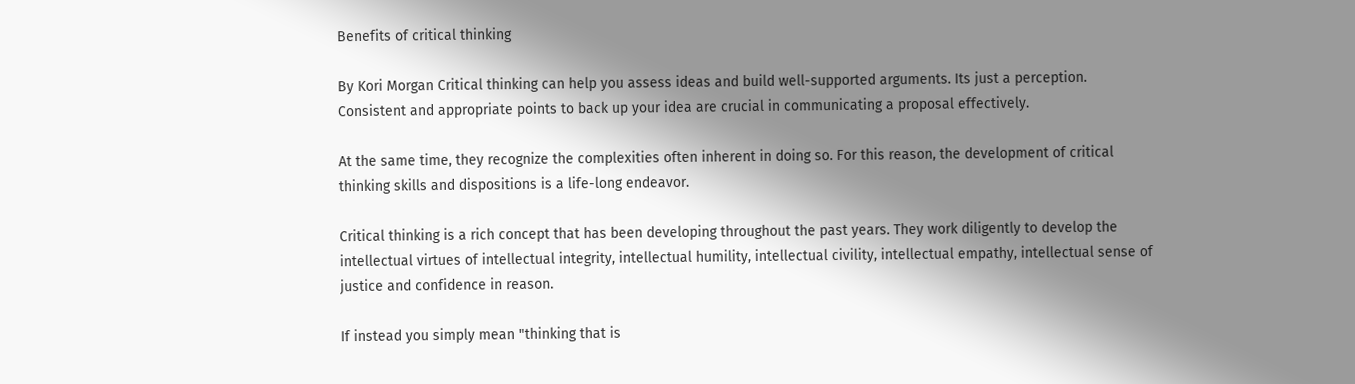Benefits of critical thinking

By Kori Morgan Critical thinking can help you assess ideas and build well-supported arguments. Its just a perception. Consistent and appropriate points to back up your idea are crucial in communicating a proposal effectively.

At the same time, they recognize the complexities often inherent in doing so. For this reason, the development of critical thinking skills and dispositions is a life-long endeavor.

Critical thinking is a rich concept that has been developing throughout the past years. They work diligently to develop the intellectual virtues of intellectual integrity, intellectual humility, intellectual civility, intellectual empathy, intellectual sense of justice and confidence in reason.

If instead you simply mean "thinking that is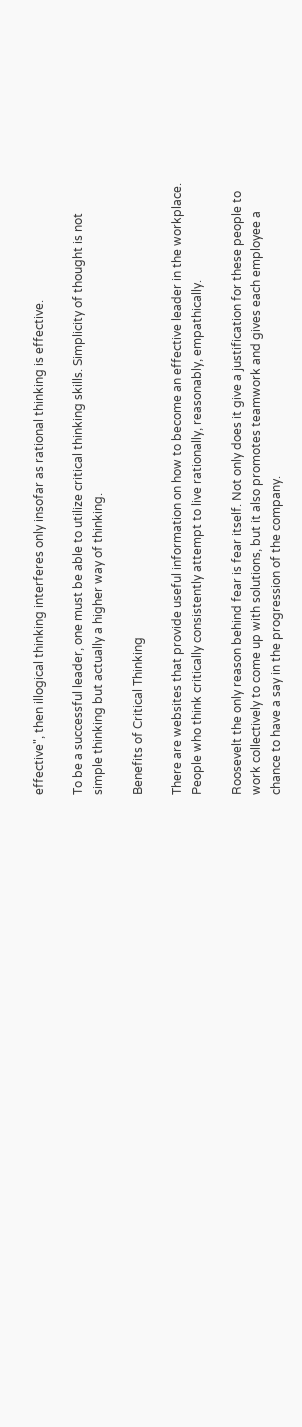effective", then illogical thinking interferes only insofar as rational thinking is effective.

To be a successful leader, one must be able to utilize critical thinking skills. Simplicity of thought is not simple thinking but actually a higher way of thinking.

Benefits of Critical Thinking

There are websites that provide useful information on how to become an effective leader in the workplace. People who think critically consistently attempt to live rationally, reasonably, empathically.

Roosevelt the only reason behind fear is fear itself. Not only does it give a justification for these people to work collectively to come up with solutions, but it also promotes teamwork and gives each employee a chance to have a say in the progression of the company.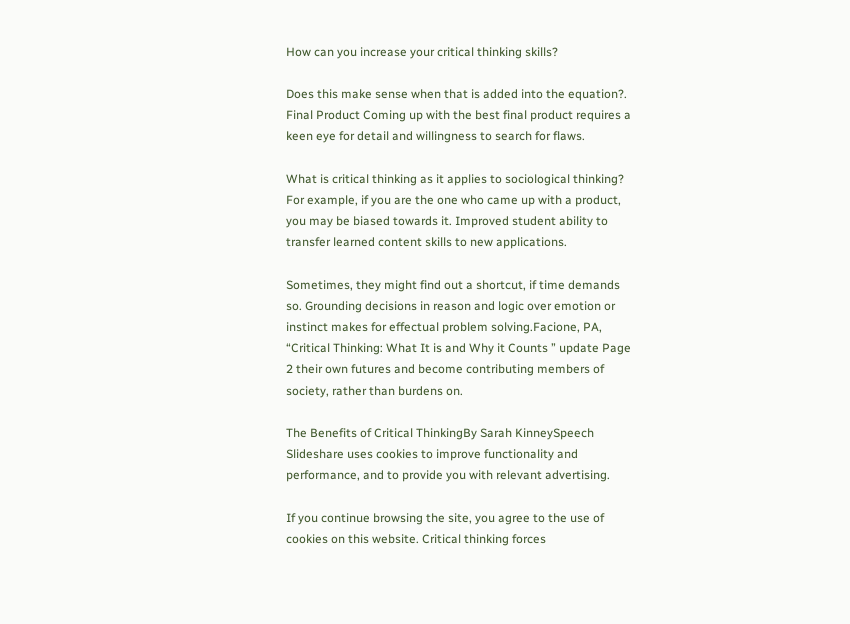How can you increase your critical thinking skills?

Does this make sense when that is added into the equation?. Final Product Coming up with the best final product requires a keen eye for detail and willingness to search for flaws.

What is critical thinking as it applies to sociological thinking? For example, if you are the one who came up with a product, you may be biased towards it. Improved student ability to transfer learned content skills to new applications.

Sometimes, they might find out a shortcut, if time demands so. Grounding decisions in reason and logic over emotion or instinct makes for effectual problem solving.Facione, PA, “Critical Thinking: What It is and Why it Counts ” update Page 2 their own futures and become contributing members of society, rather than burdens on.

The Benefits of Critical ThinkingBy Sarah KinneySpeech Slideshare uses cookies to improve functionality and performance, and to provide you with relevant advertising.

If you continue browsing the site, you agree to the use of cookies on this website. Critical thinking forces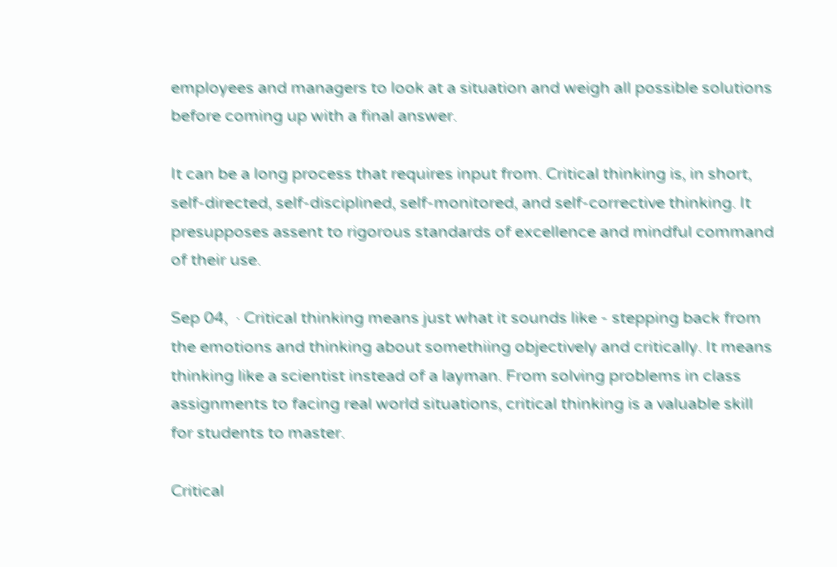employees and managers to look at a situation and weigh all possible solutions before coming up with a final answer.

It can be a long process that requires input from. Critical thinking is, in short, self-directed, self-disciplined, self-monitored, and self-corrective thinking. It presupposes assent to rigorous standards of excellence and mindful command of their use.

Sep 04,  · Critical thinking means just what it sounds like - stepping back from the emotions and thinking about somethiing objectively and critically. It means thinking like a scientist instead of a layman. From solving problems in class assignments to facing real world situations, critical thinking is a valuable skill for students to master.

Critical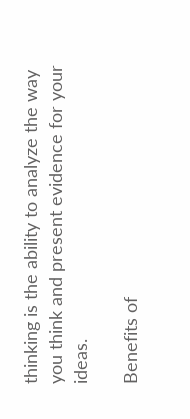thinking is the ability to analyze the way you think and present evidence for your ideas.

Benefits of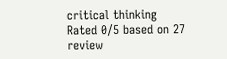critical thinking
Rated 0/5 based on 27 review